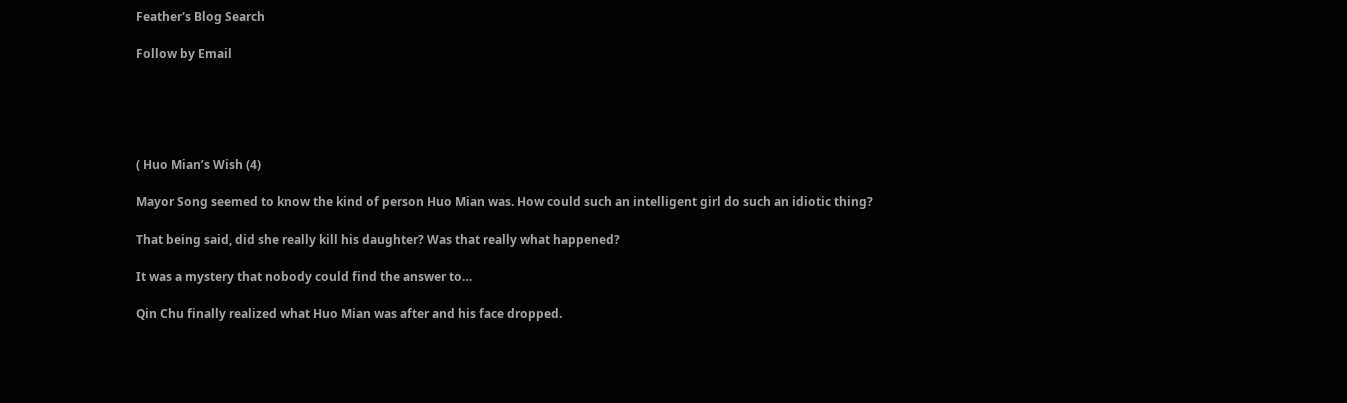Feather's Blog Search

Follow by Email





( Huo Mian’s Wish (4)

Mayor Song seemed to know the kind of person Huo Mian was. How could such an intelligent girl do such an idiotic thing?

That being said, did she really kill his daughter? Was that really what happened?

It was a mystery that nobody could find the answer to…

Qin Chu finally realized what Huo Mian was after and his face dropped.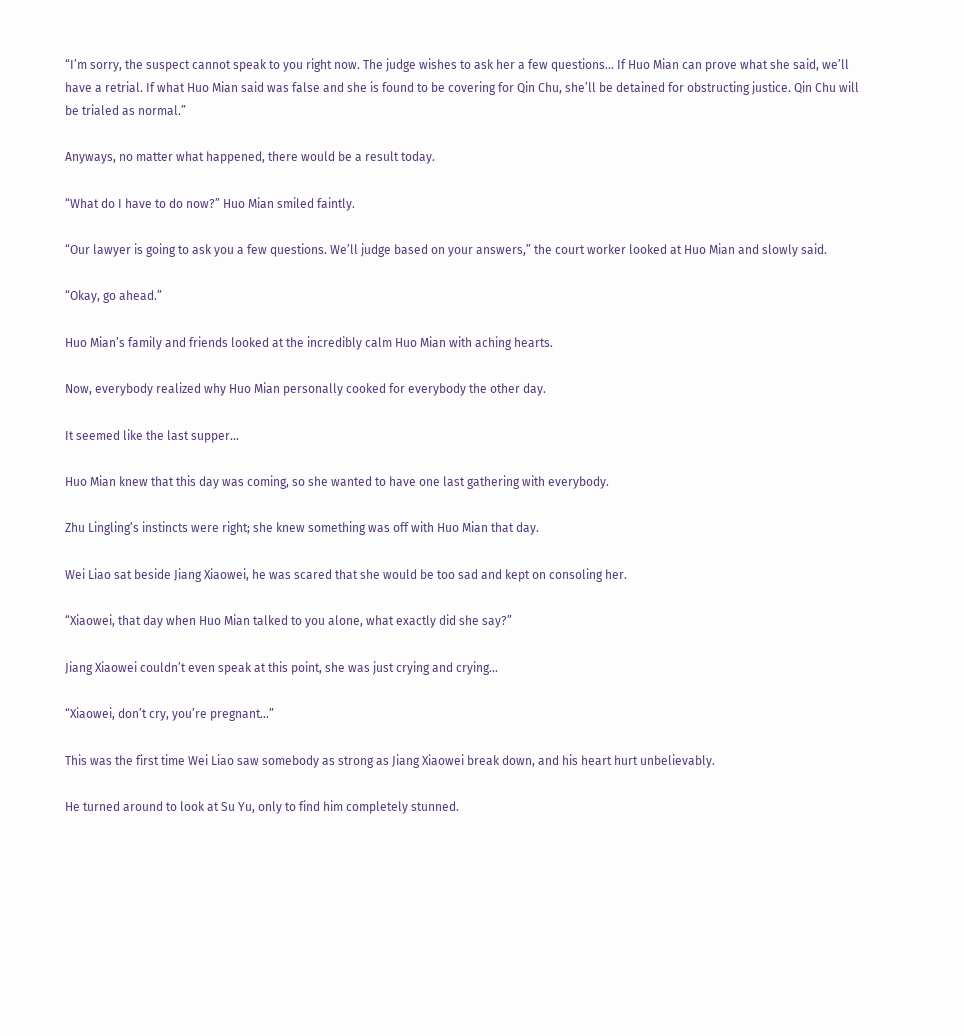“I’m sorry, the suspect cannot speak to you right now. The judge wishes to ask her a few questions… If Huo Mian can prove what she said, we’ll have a retrial. If what Huo Mian said was false and she is found to be covering for Qin Chu, she’ll be detained for obstructing justice. Qin Chu will be trialed as normal.”

Anyways, no matter what happened, there would be a result today.

“What do I have to do now?” Huo Mian smiled faintly.

“Our lawyer is going to ask you a few questions. We’ll judge based on your answers,” the court worker looked at Huo Mian and slowly said.

“Okay, go ahead.”

Huo Mian’s family and friends looked at the incredibly calm Huo Mian with aching hearts.

Now, everybody realized why Huo Mian personally cooked for everybody the other day.

It seemed like the last supper…

Huo Mian knew that this day was coming, so she wanted to have one last gathering with everybody.

Zhu Lingling’s instincts were right; she knew something was off with Huo Mian that day.

Wei Liao sat beside Jiang Xiaowei, he was scared that she would be too sad and kept on consoling her.

“Xiaowei, that day when Huo Mian talked to you alone, what exactly did she say?”

Jiang Xiaowei couldn’t even speak at this point, she was just crying and crying…

“Xiaowei, don’t cry, you’re pregnant…”

This was the first time Wei Liao saw somebody as strong as Jiang Xiaowei break down, and his heart hurt unbelievably.

He turned around to look at Su Yu, only to find him completely stunned.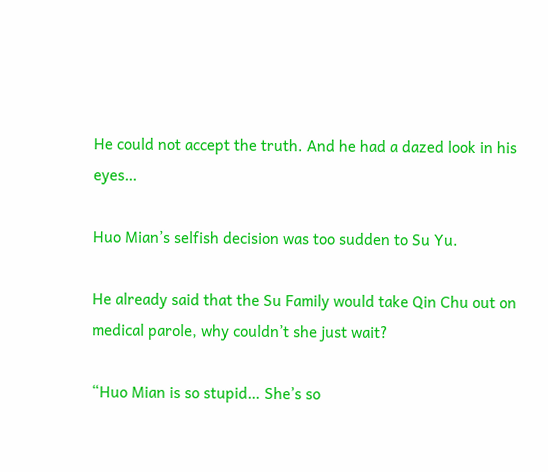He could not accept the truth. And he had a dazed look in his eyes…

Huo Mian’s selfish decision was too sudden to Su Yu.

He already said that the Su Family would take Qin Chu out on medical parole, why couldn’t she just wait?

“Huo Mian is so stupid… She’s so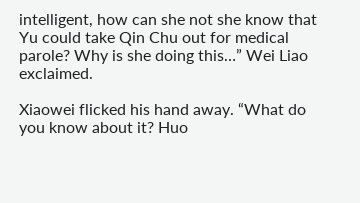intelligent, how can she not she know that Yu could take Qin Chu out for medical parole? Why is she doing this…” Wei Liao exclaimed.

Xiaowei flicked his hand away. “What do you know about it? Huo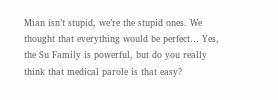Mian isn’t stupid, we’re the stupid ones. We thought that everything would be perfect… Yes, the Su Family is powerful, but do you really think that medical parole is that easy?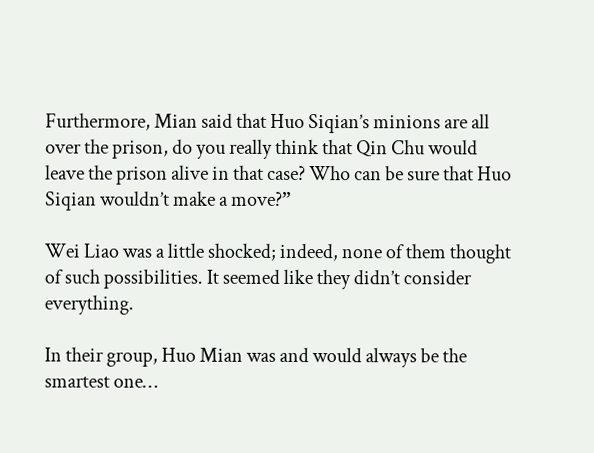Furthermore, Mian said that Huo Siqian’s minions are all over the prison, do you really think that Qin Chu would leave the prison alive in that case? Who can be sure that Huo Siqian wouldn’t make a move?”

Wei Liao was a little shocked; indeed, none of them thought of such possibilities. It seemed like they didn’t consider everything.

In their group, Huo Mian was and would always be the smartest one…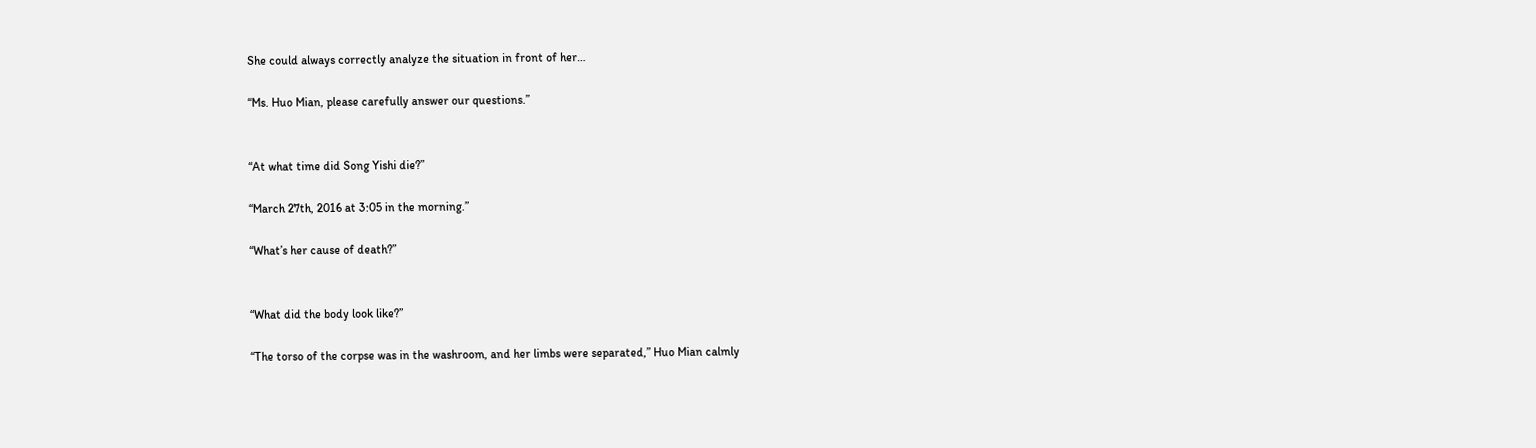She could always correctly analyze the situation in front of her…

“Ms. Huo Mian, please carefully answer our questions.”


“At what time did Song Yishi die?”

“March 27th, 2016 at 3:05 in the morning.”

“What’s her cause of death?”


“What did the body look like?”

“The torso of the corpse was in the washroom, and her limbs were separated,” Huo Mian calmly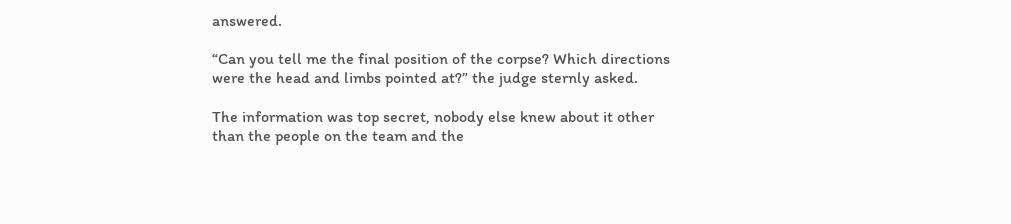answered.

“Can you tell me the final position of the corpse? Which directions were the head and limbs pointed at?” the judge sternly asked.

The information was top secret, nobody else knew about it other than the people on the team and the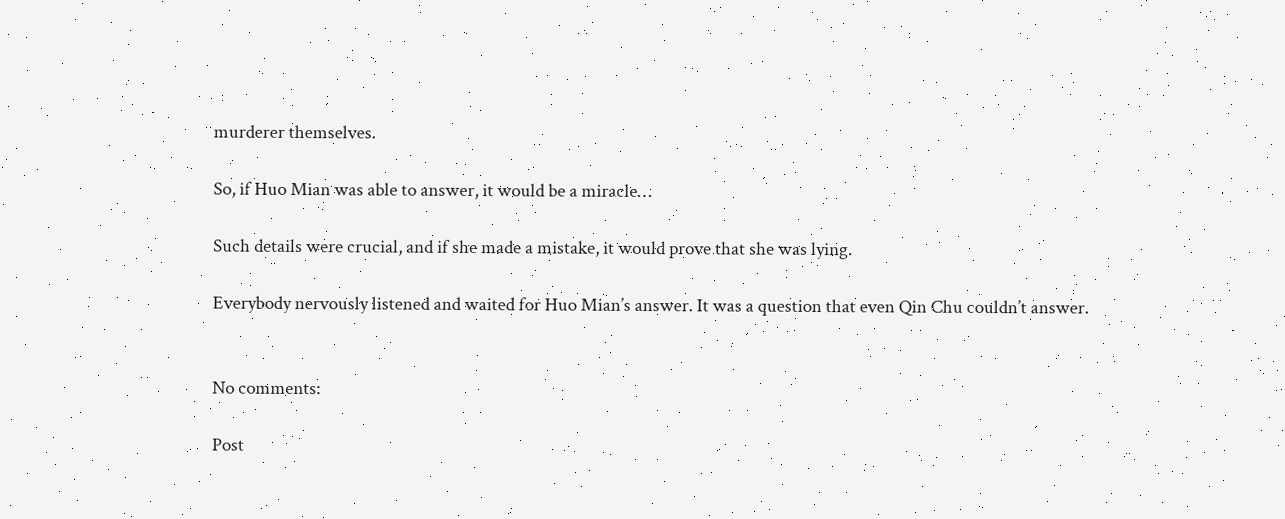murderer themselves.

So, if Huo Mian was able to answer, it would be a miracle…

Such details were crucial, and if she made a mistake, it would prove that she was lying.

Everybody nervously listened and waited for Huo Mian’s answer. It was a question that even Qin Chu couldn’t answer.


No comments:

Post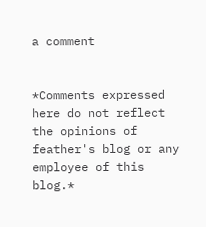a comment


*Comments expressed here do not reflect the opinions of feather's blog or any employee of this blog.*